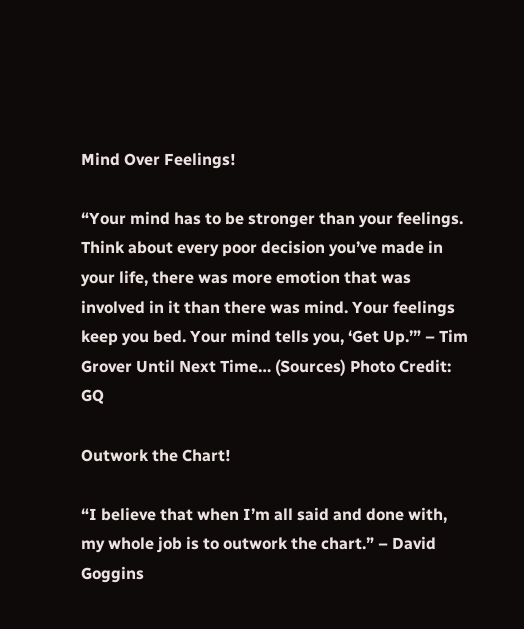Mind Over Feelings!

“Your mind has to be stronger than your feelings. Think about every poor decision you’ve made in your life, there was more emotion that was involved in it than there was mind. Your feelings keep you bed. Your mind tells you, ‘Get Up.’” – Tim Grover Until Next Time… (Sources) Photo Credit: GQ

Outwork the Chart!

“I believe that when I’m all said and done with, my whole job is to outwork the chart.” – David Goggins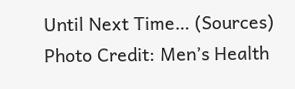Until Next Time… (Sources) Photo Credit: Men’s Health